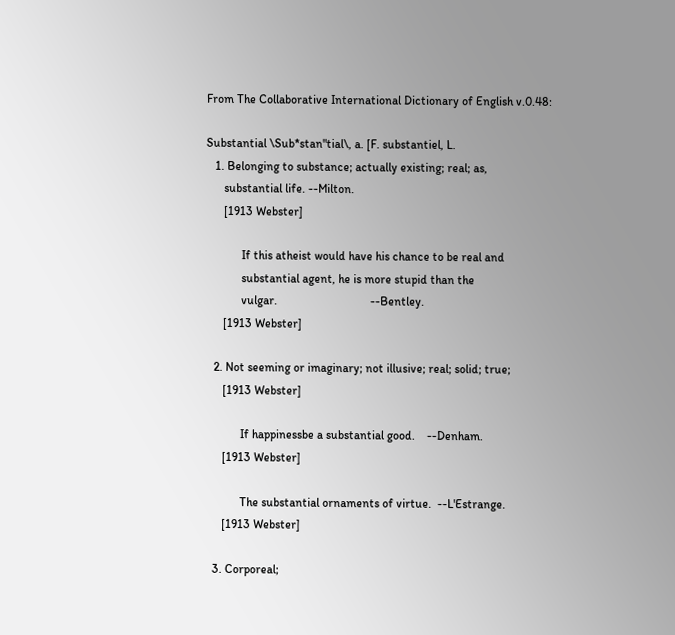From The Collaborative International Dictionary of English v.0.48:

Substantial \Sub*stan"tial\, a. [F. substantiel, L.
   1. Belonging to substance; actually existing; real; as,
      substantial life. --Milton.
      [1913 Webster]

            If this atheist would have his chance to be real and
            substantial agent, he is more stupid than the
            vulgar.                               --Bentley.
      [1913 Webster]

   2. Not seeming or imaginary; not illusive; real; solid; true;
      [1913 Webster]

            If happinessbe a substantial good.    --Denham.
      [1913 Webster]

            The substantial ornaments of virtue.  --L'Estrange.
      [1913 Webster]

   3. Corporeal;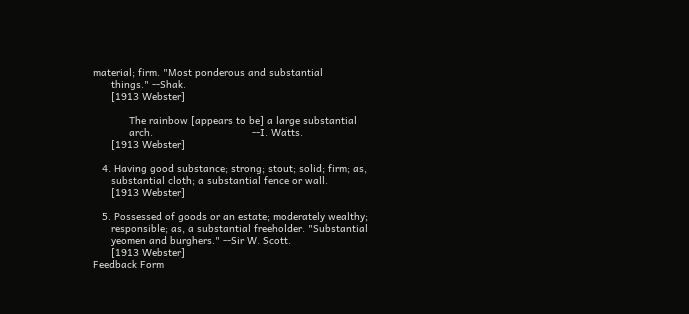material; firm. "Most ponderous and substantial
      things." --Shak.
      [1913 Webster]

            The rainbow [appears to be] a large substantial
            arch.                                 --I. Watts.
      [1913 Webster]

   4. Having good substance; strong; stout; solid; firm; as,
      substantial cloth; a substantial fence or wall.
      [1913 Webster]

   5. Possessed of goods or an estate; moderately wealthy;
      responsible; as, a substantial freeholder. "Substantial
      yeomen and burghers." --Sir W. Scott.
      [1913 Webster]
Feedback Form